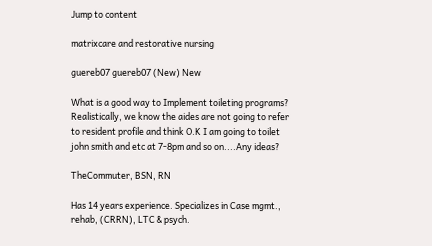Jump to content

matrixcare and restorative nursing

guereb07 guereb07 (New) New

What is a good way to Implement toileting programs? Realistically, we know the aides are not going to refer to resident profile and think O.K I am going to toilet john smith and etc at 7-8pm and so on....Any ideas?

TheCommuter, BSN, RN

Has 14 years experience. Specializes in Case mgmt., rehab, (CRRN), LTC & psych.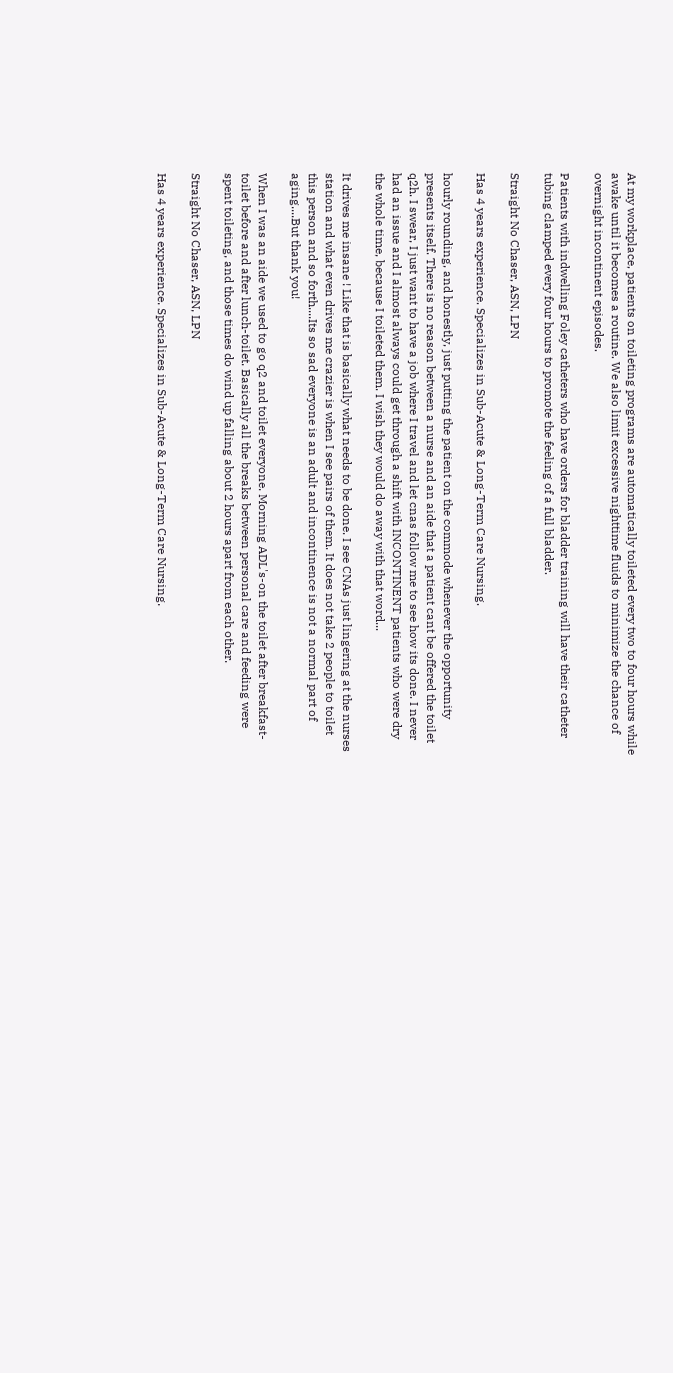At my workplace, patients on toileting programs are automatically toileted every two to four hours while awake until it becomes a routine. We also limit excessive nighttime fluids to minimize the chance of overnight incontinent episodes.

Patients with indwelling Foley catheters who have orders for bladder training will have their catheter tubing clamped every four hours to promote the feeling of a full bladder.

Straight No Chaser, ASN, LPN

Has 4 years experience. Specializes in Sub-Acute & Long-Term Care Nursing.

hourly rounding, and honestly, just putting the patient on the commode whenever the opportunity presents itself. There is no reason between a nurse and an aide that a patient cant be offered the toilet q2h. I swear, I just want to have a job where I travel and let cnas follow me to see how its done. I never had an issue and I almost always could get through a shift with INCONTINENT patients who were dry the whole time, because I toileted them. I wish they would do away with that word...

It drives me insane ! Like that is basically what needs to be done. I see CNAs just lingering at the nurses station and what even drives me crazier is when I see pairs of them. It does not take 2 people to toilet this person and so forth....Its so sad everyone is an adult and incontinence is not a normal part of aging....But thank you!

When I was an aide we used to go q2 and toilet everyone. Morning ADL's-on the toilet after breakfast-toilet before and after lunch-toilet. Basically all the breaks between personal care and feeding were spent toileting, and those times do wind up falling about 2 hours apart from each other.

Straight No Chaser, ASN, LPN

Has 4 years experience. Specializes in Sub-Acute & Long-Term Care Nursing.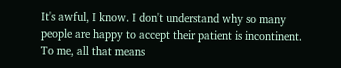It's awful, I know. I don't understand why so many people are happy to accept their patient is incontinent. To me, all that means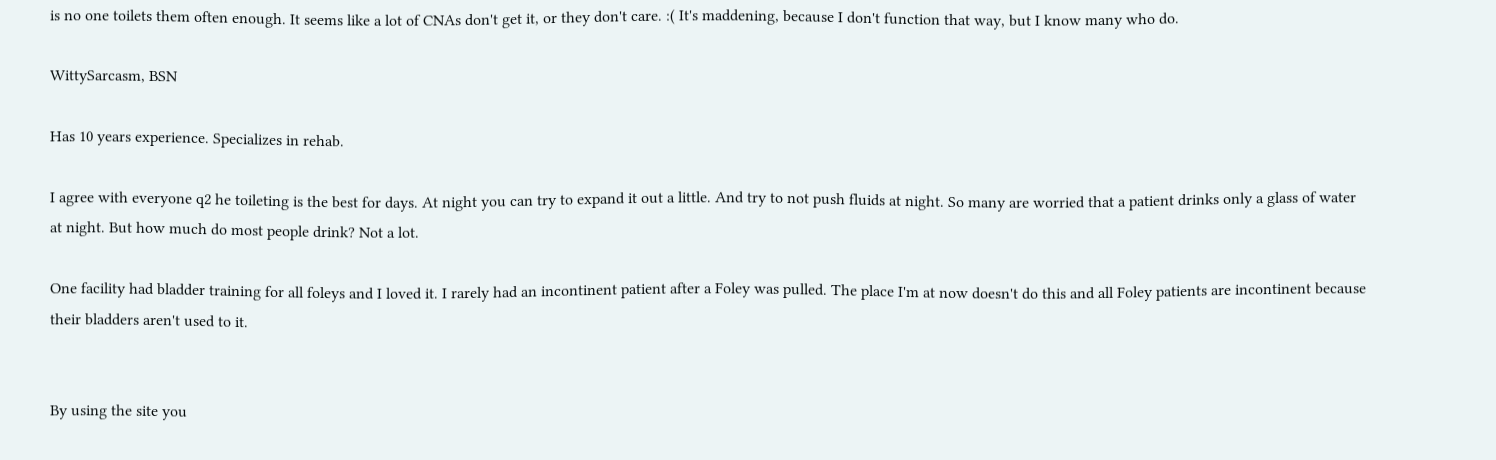is no one toilets them often enough. It seems like a lot of CNAs don't get it, or they don't care. :( It's maddening, because I don't function that way, but I know many who do.

WittySarcasm, BSN

Has 10 years experience. Specializes in rehab.

I agree with everyone q2 he toileting is the best for days. At night you can try to expand it out a little. And try to not push fluids at night. So many are worried that a patient drinks only a glass of water at night. But how much do most people drink? Not a lot.

One facility had bladder training for all foleys and I loved it. I rarely had an incontinent patient after a Foley was pulled. The place I'm at now doesn't do this and all Foley patients are incontinent because their bladders aren't used to it.


By using the site you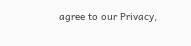agree to our Privacy,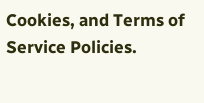Cookies, and Terms of Service Policies.